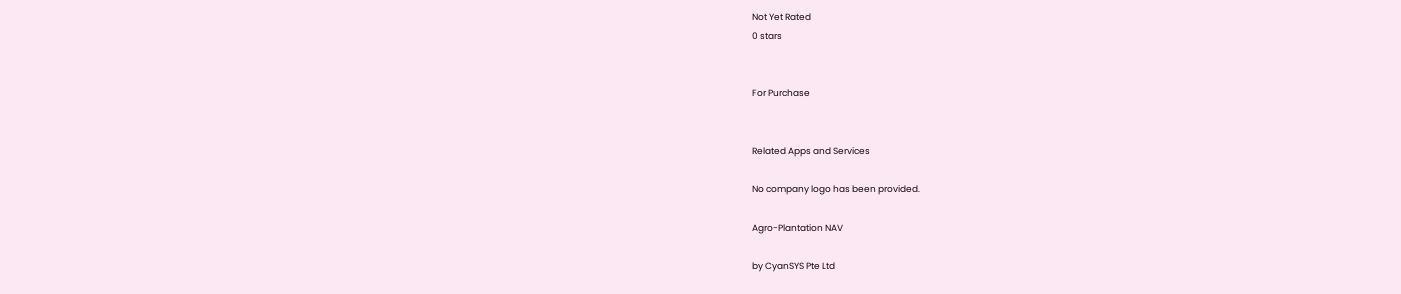Not Yet Rated
0 stars


For Purchase


Related Apps and Services

No company logo has been provided.

Agro-Plantation NAV

by CyanSYS Pte Ltd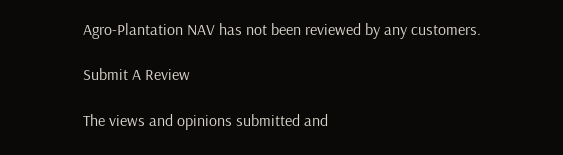Agro-Plantation NAV has not been reviewed by any customers.

Submit A Review

The views and opinions submitted and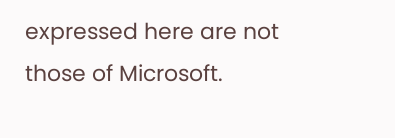expressed here are not those of Microsoft.